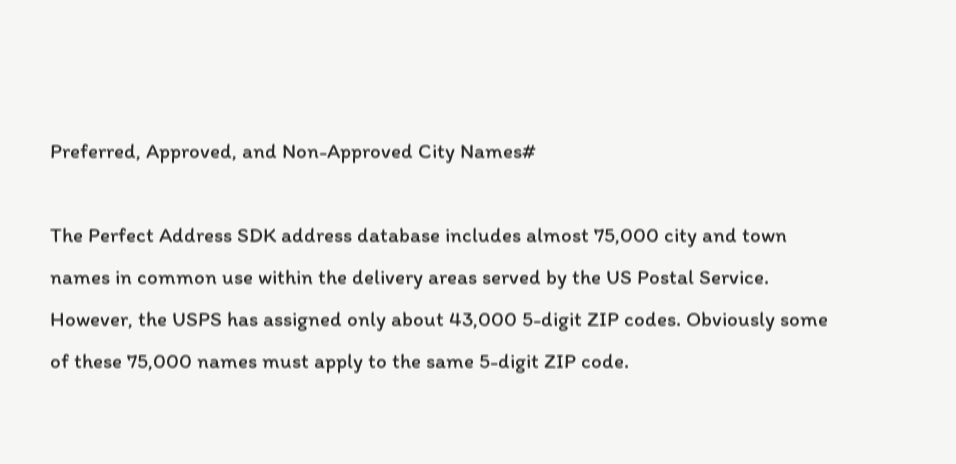Preferred, Approved, and Non-Approved City Names#

The Perfect Address SDK address database includes almost 75,000 city and town names in common use within the delivery areas served by the US Postal Service. However, the USPS has assigned only about 43,000 5-digit ZIP codes. Obviously some of these 75,000 names must apply to the same 5-digit ZIP code.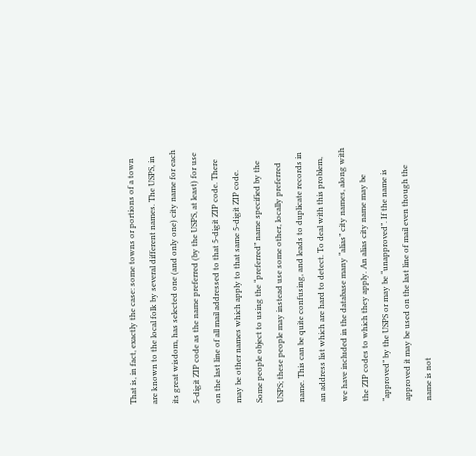That is, in fact, exactly the case: some towns or portions of a town are known to the local folk by several different names. The USPS, in its great wisdom, has selected one (and only one) city name for each 5-digit ZIP code as the name preferred (by the USPS, at least) for use on the last line of all mail addressed to that 5-digit ZIP code. There may be other names which apply to that same 5-digit ZIP code. Some people object to using the “preferred” name specified by the USPS; these people may instead use some other, locally preferred name. This can be quite confusing, and leads to duplicate records in an address list which are hard to detect. To deal with this problem, we have included in the database many “alias” city names, along with the ZIP codes to which they apply. An alias city name may be “approved” by the USPS or may be “unapproved”. If the name is approved it may be used on the last line of mail even though the name is not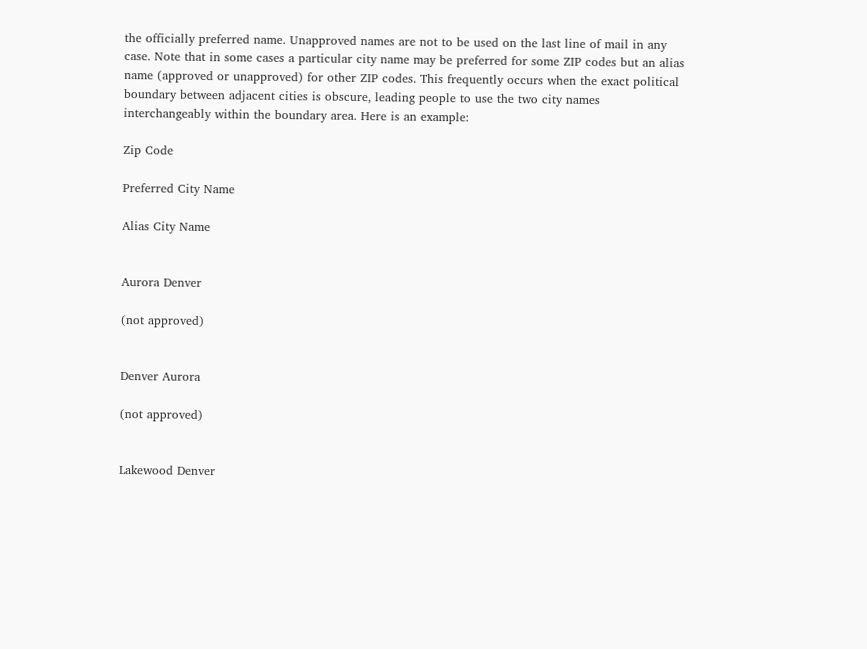the officially preferred name. Unapproved names are not to be used on the last line of mail in any case. Note that in some cases a particular city name may be preferred for some ZIP codes but an alias name (approved or unapproved) for other ZIP codes. This frequently occurs when the exact political boundary between adjacent cities is obscure, leading people to use the two city names interchangeably within the boundary area. Here is an example:

Zip Code

Preferred City Name

Alias City Name


Aurora Denver

(not approved)


Denver Aurora

(not approved)


Lakewood Denver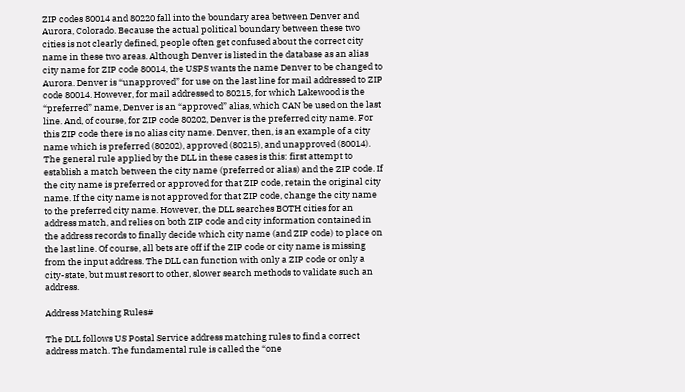ZIP codes 80014 and 80220 fall into the boundary area between Denver and Aurora, Colorado. Because the actual political boundary between these two cities is not clearly defined, people often get confused about the correct city name in these two areas. Although Denver is listed in the database as an alias city name for ZIP code 80014, the USPS wants the name Denver to be changed to Aurora. Denver is “unapproved” for use on the last line for mail addressed to ZIP code 80014. However, for mail addressed to 80215, for which Lakewood is the “preferred” name, Denver is an “approved” alias, which CAN be used on the last line. And, of course, for ZIP code 80202, Denver is the preferred city name. For this ZIP code there is no alias city name. Denver, then, is an example of a city name which is preferred (80202), approved (80215), and unapproved (80014). The general rule applied by the DLL in these cases is this: first attempt to establish a match between the city name (preferred or alias) and the ZIP code. If the city name is preferred or approved for that ZIP code, retain the original city name. If the city name is not approved for that ZIP code, change the city name to the preferred city name. However, the DLL searches BOTH cities for an address match, and relies on both ZIP code and city information contained in the address records to finally decide which city name (and ZIP code) to place on the last line. Of course, all bets are off if the ZIP code or city name is missing from the input address. The DLL can function with only a ZIP code or only a city-state, but must resort to other, slower search methods to validate such an address.

Address Matching Rules#

The DLL follows US Postal Service address matching rules to find a correct address match. The fundamental rule is called the “one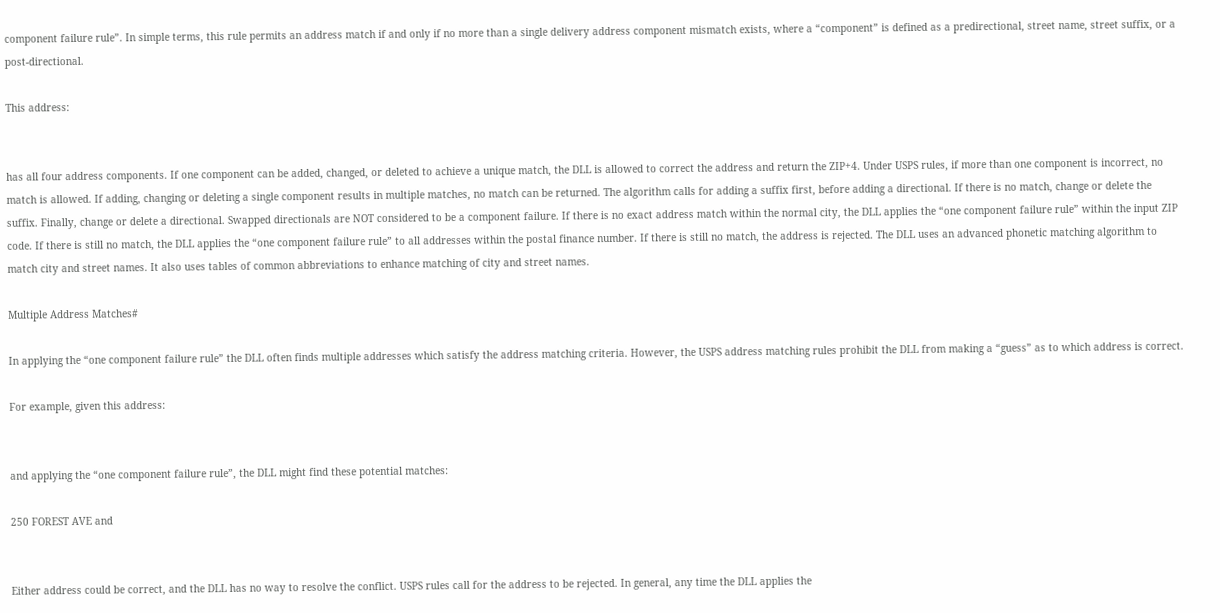component failure rule”. In simple terms, this rule permits an address match if and only if no more than a single delivery address component mismatch exists, where a “component” is defined as a predirectional, street name, street suffix, or a post-directional.

This address:


has all four address components. If one component can be added, changed, or deleted to achieve a unique match, the DLL is allowed to correct the address and return the ZIP+4. Under USPS rules, if more than one component is incorrect, no match is allowed. If adding, changing or deleting a single component results in multiple matches, no match can be returned. The algorithm calls for adding a suffix first, before adding a directional. If there is no match, change or delete the suffix. Finally, change or delete a directional. Swapped directionals are NOT considered to be a component failure. If there is no exact address match within the normal city, the DLL applies the “one component failure rule” within the input ZIP code. If there is still no match, the DLL applies the “one component failure rule” to all addresses within the postal finance number. If there is still no match, the address is rejected. The DLL uses an advanced phonetic matching algorithm to match city and street names. It also uses tables of common abbreviations to enhance matching of city and street names.

Multiple Address Matches#

In applying the “one component failure rule” the DLL often finds multiple addresses which satisfy the address matching criteria. However, the USPS address matching rules prohibit the DLL from making a “guess” as to which address is correct.

For example, given this address:


and applying the “one component failure rule”, the DLL might find these potential matches:

250 FOREST AVE and


Either address could be correct, and the DLL has no way to resolve the conflict. USPS rules call for the address to be rejected. In general, any time the DLL applies the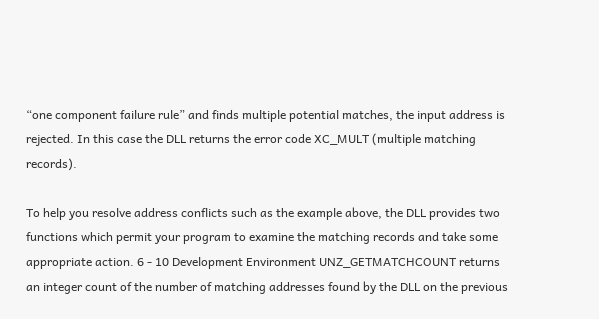“one component failure rule” and finds multiple potential matches, the input address is rejected. In this case the DLL returns the error code XC_MULT (multiple matching records).

To help you resolve address conflicts such as the example above, the DLL provides two functions which permit your program to examine the matching records and take some appropriate action. 6 - 10 Development Environment UNZ_GETMATCHCOUNT returns an integer count of the number of matching addresses found by the DLL on the previous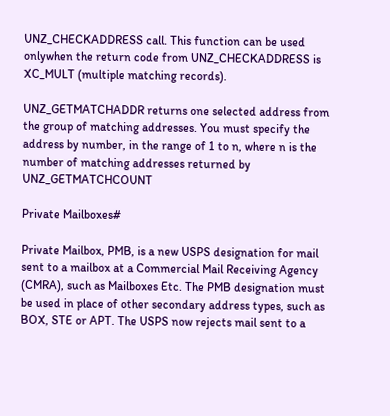UNZ_CHECKADDRESS call. This function can be used onlywhen the return code from UNZ_CHECKADDRESS is XC_MULT (multiple matching records).

UNZ_GETMATCHADDR returns one selected address from the group of matching addresses. You must specify the address by number, in the range of 1 to n, where n is the number of matching addresses returned by UNZ_GETMATCHCOUNT

Private Mailboxes#

Private Mailbox, PMB, is a new USPS designation for mail sent to a mailbox at a Commercial Mail Receiving Agency (CMRA), such as Mailboxes Etc. The PMB designation must be used in place of other secondary address types, such as BOX, STE or APT. The USPS now rejects mail sent to a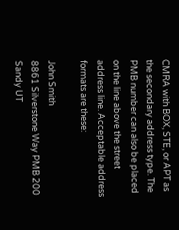CMRA with BOX, STE, or APT as the secondary address type. The PMB number can also be placed on the line above the street address line. Acceptable address formats are these:

John Smith
8861 Silverstone Way PMB 200 Sandy UT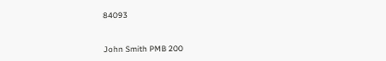84093


John Smith PMB 200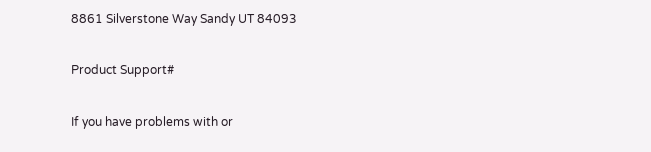8861 Silverstone Way Sandy UT 84093

Product Support#

If you have problems with or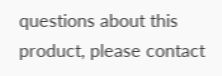questions about this product, please contact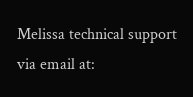Melissa technical support via email at: